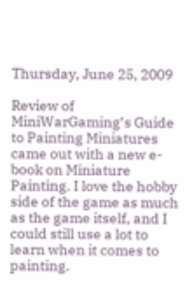Thursday, June 25, 2009

Review of MiniWarGaming’s Guide to Painting Miniatures came out with a new e-book on Miniature Painting. I love the hobby side of the game as much as the game itself, and I could still use a lot to learn when it comes to painting.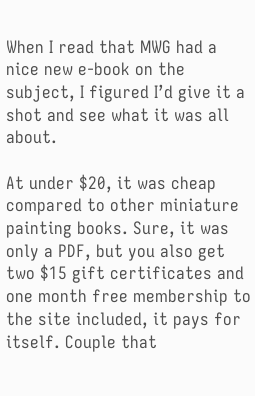When I read that MWG had a nice new e-book on the subject, I figured I’d give it a shot and see what it was all about.

At under $20, it was cheap compared to other miniature painting books. Sure, it was only a PDF, but you also get two $15 gift certificates and one month free membership to the site included, it pays for itself. Couple that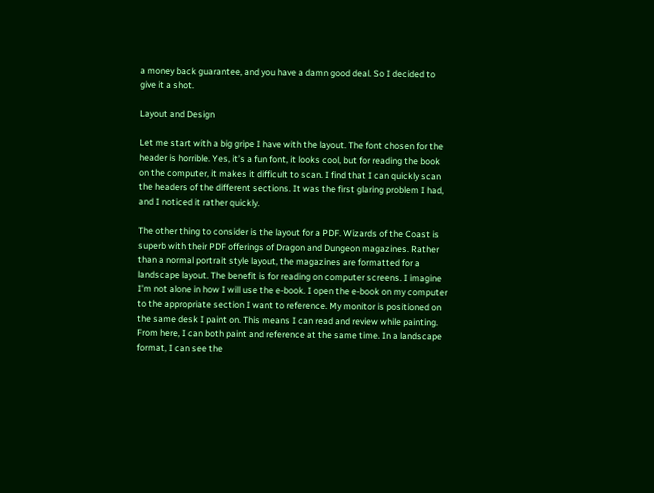a money back guarantee, and you have a damn good deal. So I decided to give it a shot.

Layout and Design

Let me start with a big gripe I have with the layout. The font chosen for the header is horrible. Yes, it’s a fun font, it looks cool, but for reading the book on the computer, it makes it difficult to scan. I find that I can quickly scan the headers of the different sections. It was the first glaring problem I had, and I noticed it rather quickly.

The other thing to consider is the layout for a PDF. Wizards of the Coast is superb with their PDF offerings of Dragon and Dungeon magazines. Rather than a normal portrait style layout, the magazines are formatted for a landscape layout. The benefit is for reading on computer screens. I imagine I’m not alone in how I will use the e-book. I open the e-book on my computer to the appropriate section I want to reference. My monitor is positioned on the same desk I paint on. This means I can read and review while painting. From here, I can both paint and reference at the same time. In a landscape format, I can see the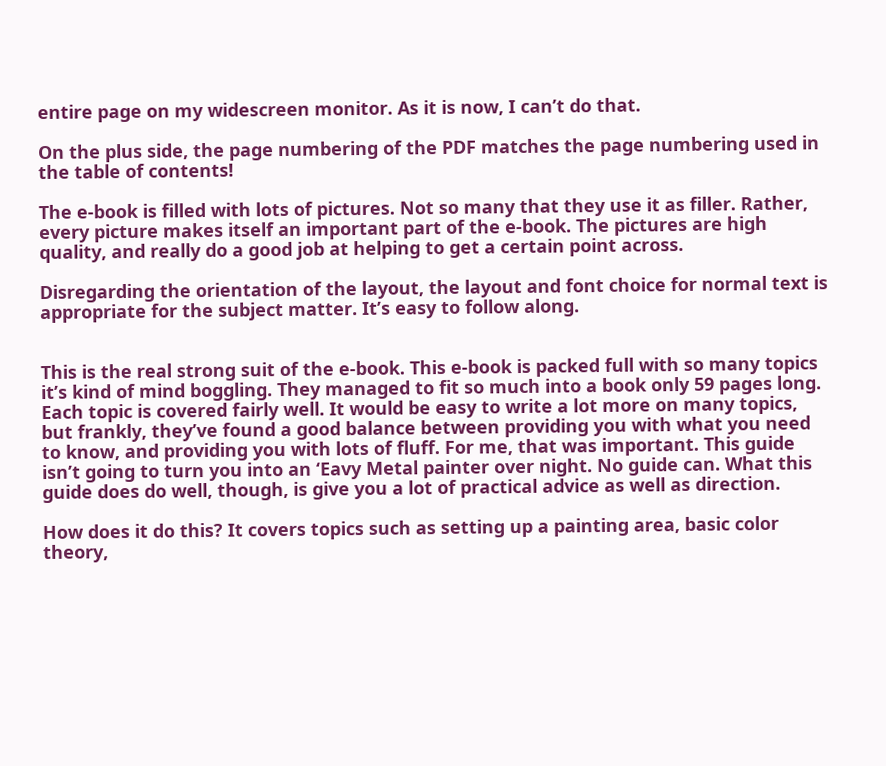entire page on my widescreen monitor. As it is now, I can’t do that.

On the plus side, the page numbering of the PDF matches the page numbering used in the table of contents!

The e-book is filled with lots of pictures. Not so many that they use it as filler. Rather, every picture makes itself an important part of the e-book. The pictures are high quality, and really do a good job at helping to get a certain point across.

Disregarding the orientation of the layout, the layout and font choice for normal text is appropriate for the subject matter. It’s easy to follow along.


This is the real strong suit of the e-book. This e-book is packed full with so many topics it’s kind of mind boggling. They managed to fit so much into a book only 59 pages long. Each topic is covered fairly well. It would be easy to write a lot more on many topics, but frankly, they’ve found a good balance between providing you with what you need to know, and providing you with lots of fluff. For me, that was important. This guide isn’t going to turn you into an ‘Eavy Metal painter over night. No guide can. What this guide does do well, though, is give you a lot of practical advice as well as direction.

How does it do this? It covers topics such as setting up a painting area, basic color theory,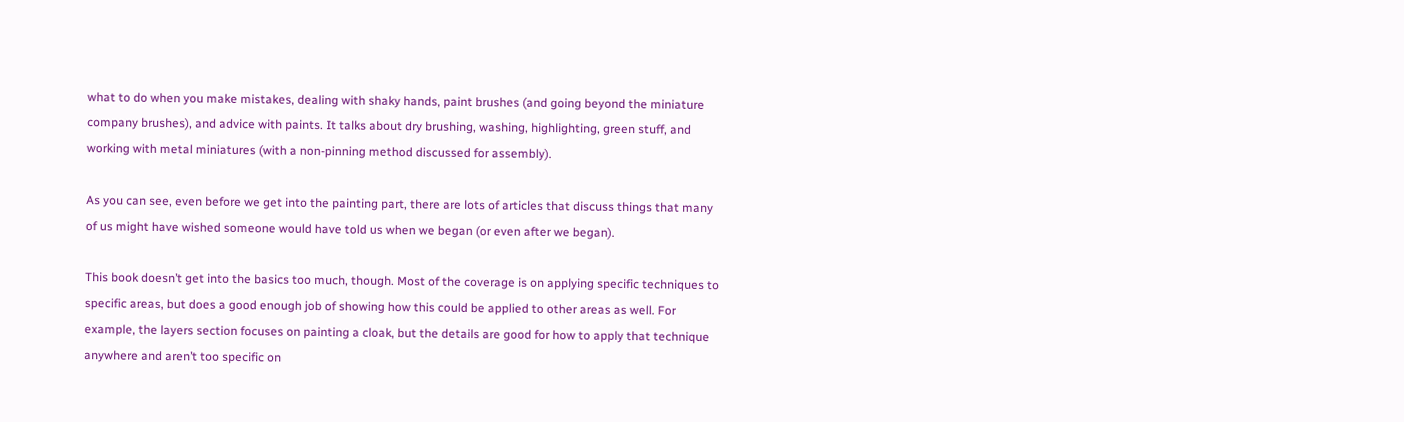what to do when you make mistakes, dealing with shaky hands, paint brushes (and going beyond the miniature company brushes), and advice with paints. It talks about dry brushing, washing, highlighting, green stuff, and working with metal miniatures (with a non-pinning method discussed for assembly).

As you can see, even before we get into the painting part, there are lots of articles that discuss things that many of us might have wished someone would have told us when we began (or even after we began).

This book doesn’t get into the basics too much, though. Most of the coverage is on applying specific techniques to specific areas, but does a good enough job of showing how this could be applied to other areas as well. For example, the layers section focuses on painting a cloak, but the details are good for how to apply that technique anywhere and aren’t too specific on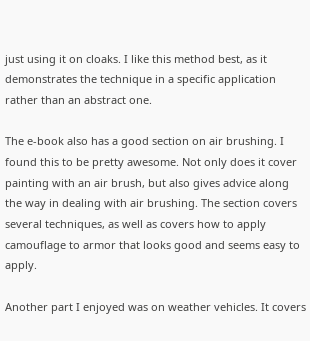just using it on cloaks. I like this method best, as it demonstrates the technique in a specific application rather than an abstract one.

The e-book also has a good section on air brushing. I found this to be pretty awesome. Not only does it cover painting with an air brush, but also gives advice along the way in dealing with air brushing. The section covers several techniques, as well as covers how to apply camouflage to armor that looks good and seems easy to apply.

Another part I enjoyed was on weather vehicles. It covers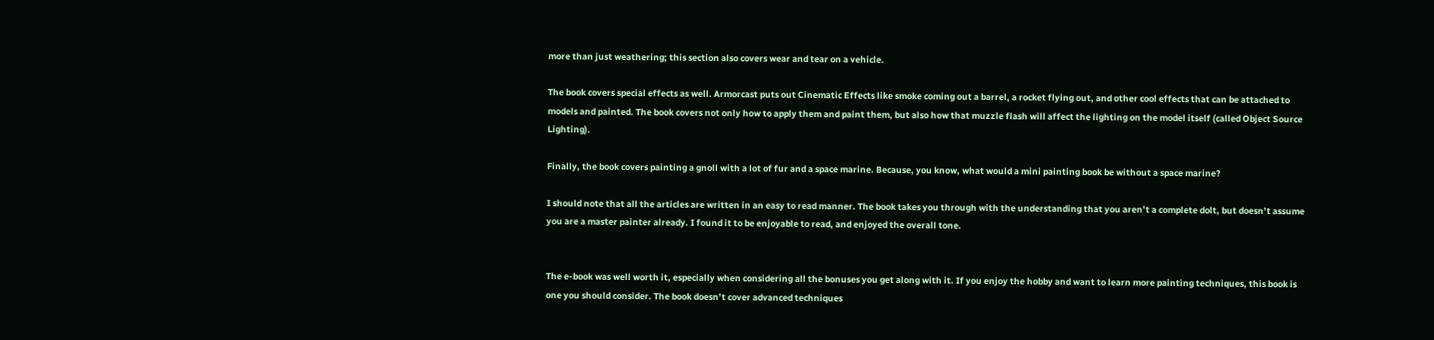more than just weathering; this section also covers wear and tear on a vehicle.

The book covers special effects as well. Armorcast puts out Cinematic Effects like smoke coming out a barrel, a rocket flying out, and other cool effects that can be attached to models and painted. The book covers not only how to apply them and paint them, but also how that muzzle flash will affect the lighting on the model itself (called Object Source Lighting).

Finally, the book covers painting a gnoll with a lot of fur and a space marine. Because, you know, what would a mini painting book be without a space marine?

I should note that all the articles are written in an easy to read manner. The book takes you through with the understanding that you aren’t a complete dolt, but doesn’t assume you are a master painter already. I found it to be enjoyable to read, and enjoyed the overall tone.


The e-book was well worth it, especially when considering all the bonuses you get along with it. If you enjoy the hobby and want to learn more painting techniques, this book is one you should consider. The book doesn’t cover advanced techniques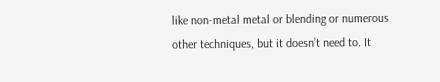like non-metal metal or blending or numerous other techniques, but it doesn’t need to. It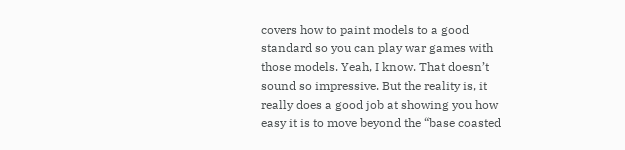covers how to paint models to a good standard so you can play war games with those models. Yeah, I know. That doesn’t sound so impressive. But the reality is, it really does a good job at showing you how easy it is to move beyond the “base coasted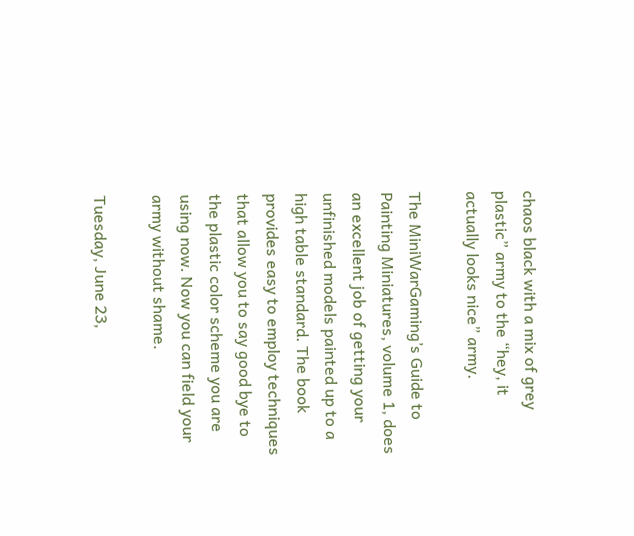chaos black with a mix of grey plastic” army to the “hey, it actually looks nice” army.

The MiniWarGaming’s Guide to Painting Miniatures, volume 1, does an excellent job of getting your unfinished models painted up to a high table standard. The book provides easy to employ techniques that allow you to say good bye to the plastic color scheme you are using now. Now you can field your army without shame.

Tuesday, June 23,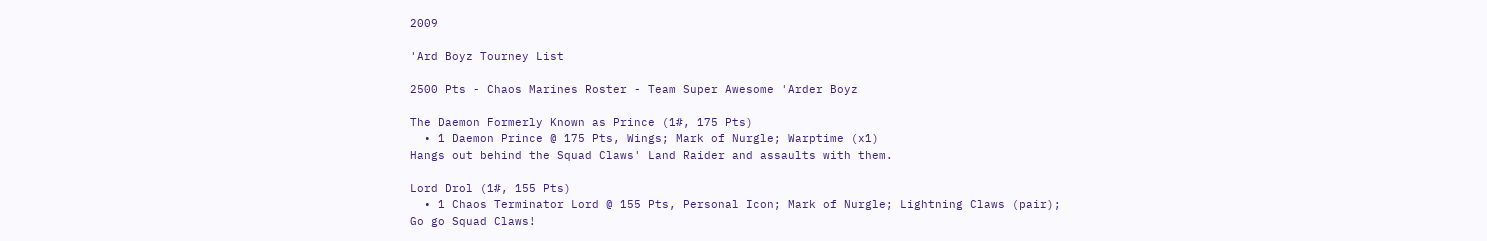2009

'Ard Boyz Tourney List

2500 Pts - Chaos Marines Roster - Team Super Awesome 'Arder Boyz

The Daemon Formerly Known as Prince (1#, 175 Pts)
  • 1 Daemon Prince @ 175 Pts, Wings; Mark of Nurgle; Warptime (x1)
Hangs out behind the Squad Claws' Land Raider and assaults with them.

Lord Drol (1#, 155 Pts)
  • 1 Chaos Terminator Lord @ 155 Pts, Personal Icon; Mark of Nurgle; Lightning Claws (pair);
Go go Squad Claws!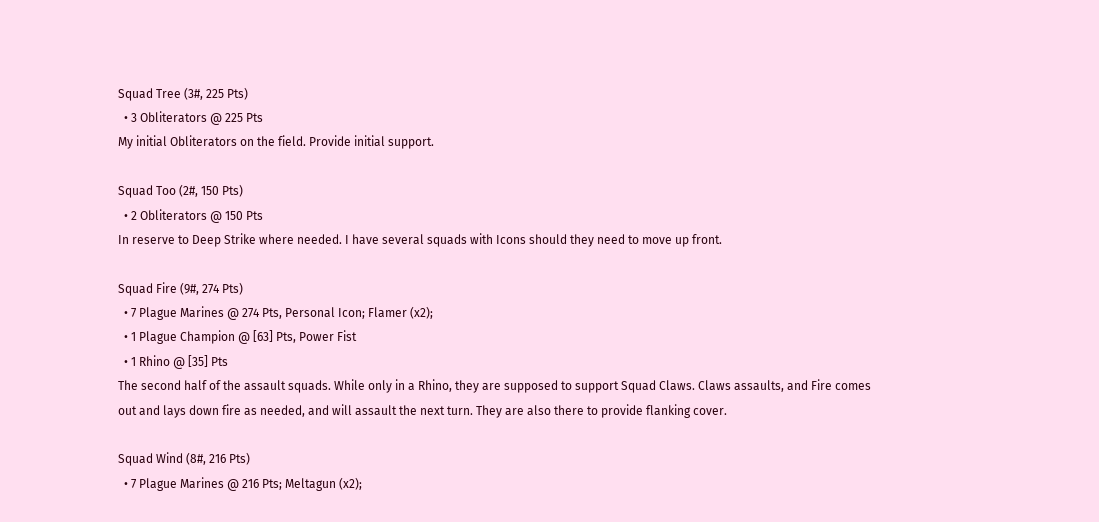Squad Tree (3#, 225 Pts)
  • 3 Obliterators @ 225 Pts
My initial Obliterators on the field. Provide initial support.

Squad Too (2#, 150 Pts)
  • 2 Obliterators @ 150 Pts
In reserve to Deep Strike where needed. I have several squads with Icons should they need to move up front.

Squad Fire (9#, 274 Pts)
  • 7 Plague Marines @ 274 Pts, Personal Icon; Flamer (x2);
  • 1 Plague Champion @ [63] Pts, Power Fist
  • 1 Rhino @ [35] Pts
The second half of the assault squads. While only in a Rhino, they are supposed to support Squad Claws. Claws assaults, and Fire comes out and lays down fire as needed, and will assault the next turn. They are also there to provide flanking cover.

Squad Wind (8#, 216 Pts)
  • 7 Plague Marines @ 216 Pts; Meltagun (x2);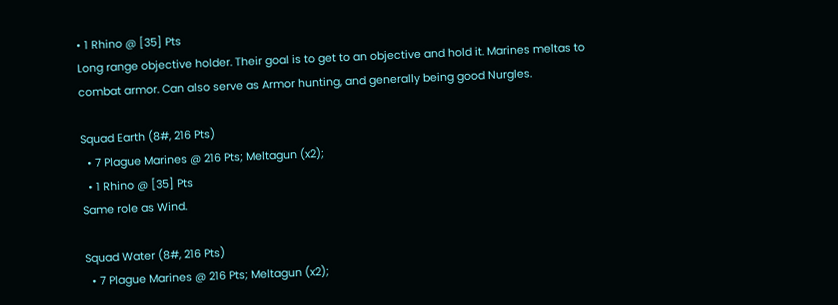• 1 Rhino @ [35] Pts
Long range objective holder. Their goal is to get to an objective and hold it. Marines meltas to combat armor. Can also serve as Armor hunting, and generally being good Nurgles.

Squad Earth (8#, 216 Pts)
  • 7 Plague Marines @ 216 Pts; Meltagun (x2);
  • 1 Rhino @ [35] Pts
Same role as Wind.

Squad Water (8#, 216 Pts)
  • 7 Plague Marines @ 216 Pts; Meltagun (x2);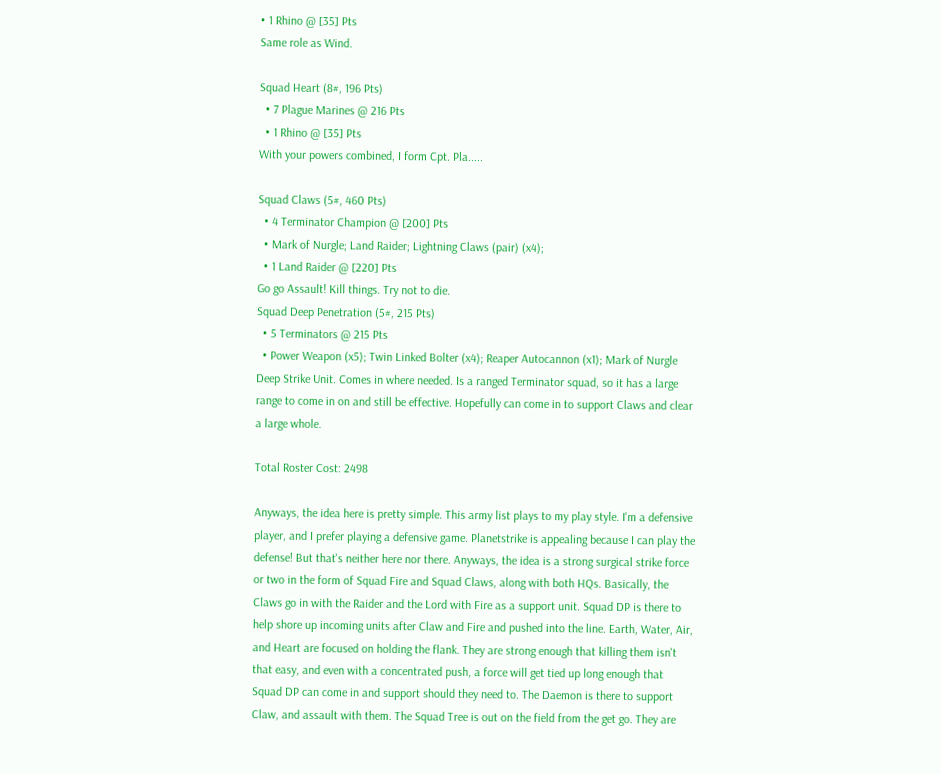• 1 Rhino @ [35] Pts
Same role as Wind.

Squad Heart (8#, 196 Pts)
  • 7 Plague Marines @ 216 Pts
  • 1 Rhino @ [35] Pts
With your powers combined, I form Cpt. Pla.....

Squad Claws (5#, 460 Pts)
  • 4 Terminator Champion @ [200] Pts
  • Mark of Nurgle; Land Raider; Lightning Claws (pair) (x4);
  • 1 Land Raider @ [220] Pts
Go go Assault! Kill things. Try not to die.
Squad Deep Penetration (5#, 215 Pts)
  • 5 Terminators @ 215 Pts
  • Power Weapon (x5); Twin Linked Bolter (x4); Reaper Autocannon (x1); Mark of Nurgle
Deep Strike Unit. Comes in where needed. Is a ranged Terminator squad, so it has a large range to come in on and still be effective. Hopefully can come in to support Claws and clear a large whole.

Total Roster Cost: 2498

Anyways, the idea here is pretty simple. This army list plays to my play style. I'm a defensive player, and I prefer playing a defensive game. Planetstrike is appealing because I can play the defense! But that's neither here nor there. Anyways, the idea is a strong surgical strike force or two in the form of Squad Fire and Squad Claws, along with both HQs. Basically, the Claws go in with the Raider and the Lord with Fire as a support unit. Squad DP is there to help shore up incoming units after Claw and Fire and pushed into the line. Earth, Water, Air, and Heart are focused on holding the flank. They are strong enough that killing them isn't that easy, and even with a concentrated push, a force will get tied up long enough that Squad DP can come in and support should they need to. The Daemon is there to support Claw, and assault with them. The Squad Tree is out on the field from the get go. They are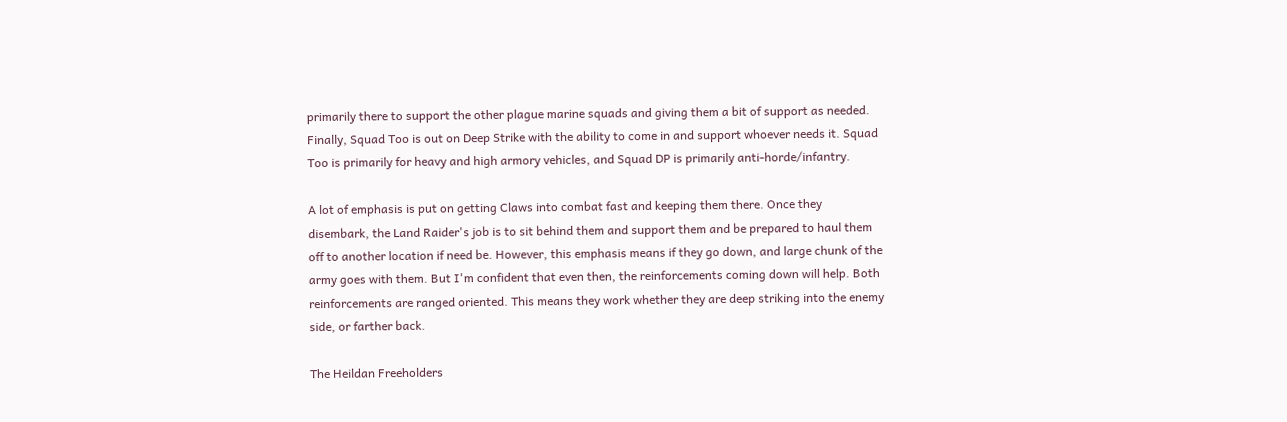primarily there to support the other plague marine squads and giving them a bit of support as needed. Finally, Squad Too is out on Deep Strike with the ability to come in and support whoever needs it. Squad Too is primarily for heavy and high armory vehicles, and Squad DP is primarily anti-horde/infantry.

A lot of emphasis is put on getting Claws into combat fast and keeping them there. Once they disembark, the Land Raider's job is to sit behind them and support them and be prepared to haul them off to another location if need be. However, this emphasis means if they go down, and large chunk of the army goes with them. But I'm confident that even then, the reinforcements coming down will help. Both reinforcements are ranged oriented. This means they work whether they are deep striking into the enemy side, or farther back.

The Heildan Freeholders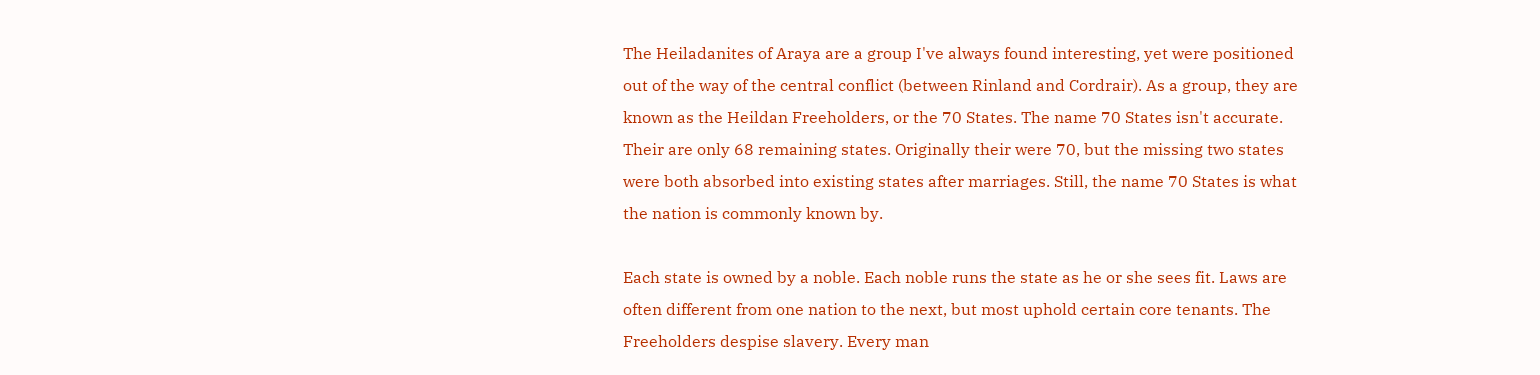The Heiladanites of Araya are a group I've always found interesting, yet were positioned out of the way of the central conflict (between Rinland and Cordrair). As a group, they are known as the Heildan Freeholders, or the 70 States. The name 70 States isn't accurate. Their are only 68 remaining states. Originally their were 70, but the missing two states were both absorbed into existing states after marriages. Still, the name 70 States is what the nation is commonly known by.

Each state is owned by a noble. Each noble runs the state as he or she sees fit. Laws are often different from one nation to the next, but most uphold certain core tenants. The Freeholders despise slavery. Every man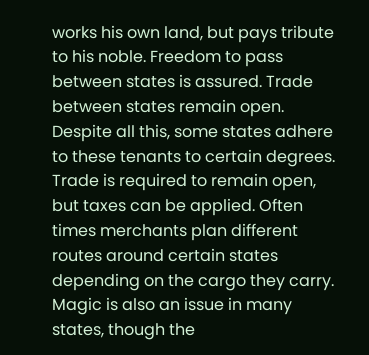works his own land, but pays tribute to his noble. Freedom to pass between states is assured. Trade between states remain open. Despite all this, some states adhere to these tenants to certain degrees. Trade is required to remain open, but taxes can be applied. Often times merchants plan different routes around certain states depending on the cargo they carry. Magic is also an issue in many states, though the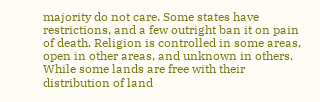majority do not care. Some states have restrictions, and a few outright ban it on pain of death. Religion is controlled in some areas, open in other areas, and unknown in others. While some lands are free with their distribution of land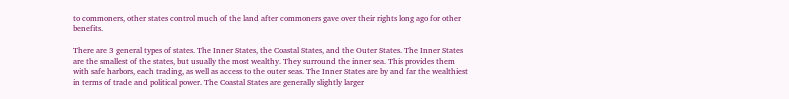to commoners, other states control much of the land after commoners gave over their rights long ago for other benefits.

There are 3 general types of states. The Inner States, the Coastal States, and the Outer States. The Inner States are the smallest of the states, but usually the most wealthy. They surround the inner sea. This provides them with safe harbors, each trading, as well as access to the outer seas. The Inner States are by and far the wealthiest in terms of trade and political power. The Coastal States are generally slightly larger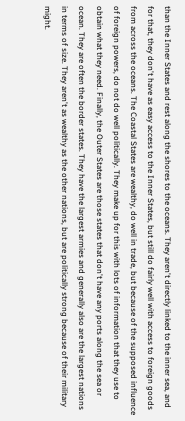than the Inner States and rest along the shores to the oceans. They aren't directly linked to the inner sea, and for that, they don't have as easy access to the Inner States, but still do fairly well with access to foreign goods from across the oceans. The Coastal States are wealthy, do well in trade, but because of the supposed influence of foreign powers, do not do well politically. They make up for this with lots of information that they use to obtain what they need. Finally, the Outer States are those states that don't have any ports along the sea or ocean. They are often the border states. They have the largest armies and generally also are the largest nations in terms of size. They aren't as wealthy as the other nations, but are politically strong because of their military might.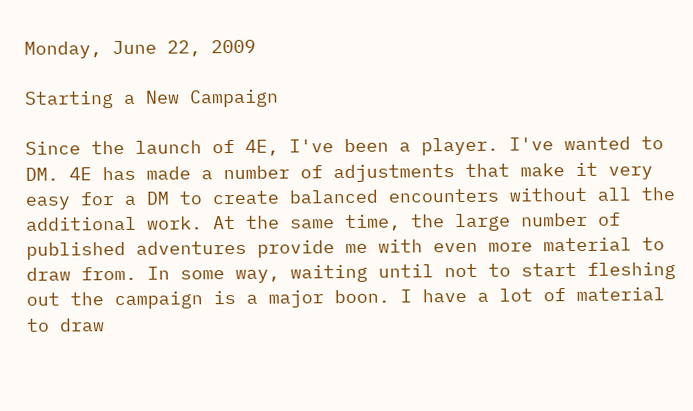Monday, June 22, 2009

Starting a New Campaign

Since the launch of 4E, I've been a player. I've wanted to DM. 4E has made a number of adjustments that make it very easy for a DM to create balanced encounters without all the additional work. At the same time, the large number of published adventures provide me with even more material to draw from. In some way, waiting until not to start fleshing out the campaign is a major boon. I have a lot of material to draw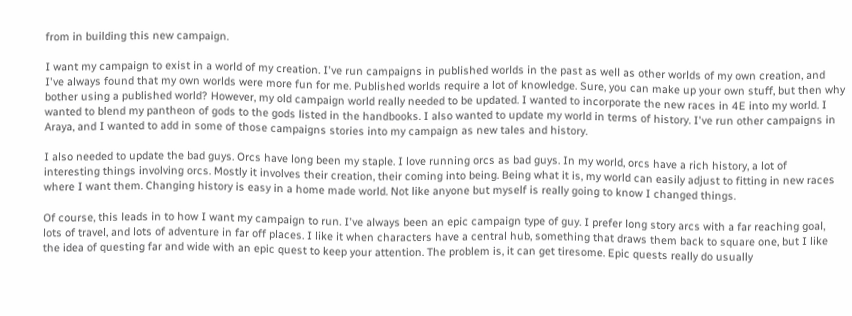from in building this new campaign.

I want my campaign to exist in a world of my creation. I've run campaigns in published worlds in the past as well as other worlds of my own creation, and I've always found that my own worlds were more fun for me. Published worlds require a lot of knowledge. Sure, you can make up your own stuff, but then why bother using a published world? However, my old campaign world really needed to be updated. I wanted to incorporate the new races in 4E into my world. I wanted to blend my pantheon of gods to the gods listed in the handbooks. I also wanted to update my world in terms of history. I've run other campaigns in Araya, and I wanted to add in some of those campaigns stories into my campaign as new tales and history.

I also needed to update the bad guys. Orcs have long been my staple. I love running orcs as bad guys. In my world, orcs have a rich history, a lot of interesting things involving orcs. Mostly it involves their creation, their coming into being. Being what it is, my world can easily adjust to fitting in new races where I want them. Changing history is easy in a home made world. Not like anyone but myself is really going to know I changed things.

Of course, this leads in to how I want my campaign to run. I've always been an epic campaign type of guy. I prefer long story arcs with a far reaching goal, lots of travel, and lots of adventure in far off places. I like it when characters have a central hub, something that draws them back to square one, but I like the idea of questing far and wide with an epic quest to keep your attention. The problem is, it can get tiresome. Epic quests really do usually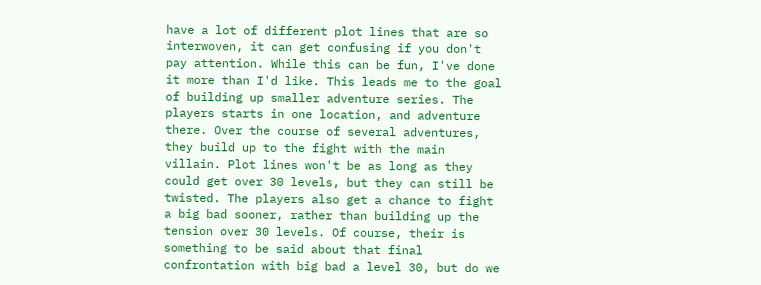have a lot of different plot lines that are so interwoven, it can get confusing if you don't pay attention. While this can be fun, I've done it more than I'd like. This leads me to the goal of building up smaller adventure series. The players starts in one location, and adventure there. Over the course of several adventures, they build up to the fight with the main villain. Plot lines won't be as long as they could get over 30 levels, but they can still be twisted. The players also get a chance to fight a big bad sooner, rather than building up the tension over 30 levels. Of course, their is something to be said about that final confrontation with big bad a level 30, but do we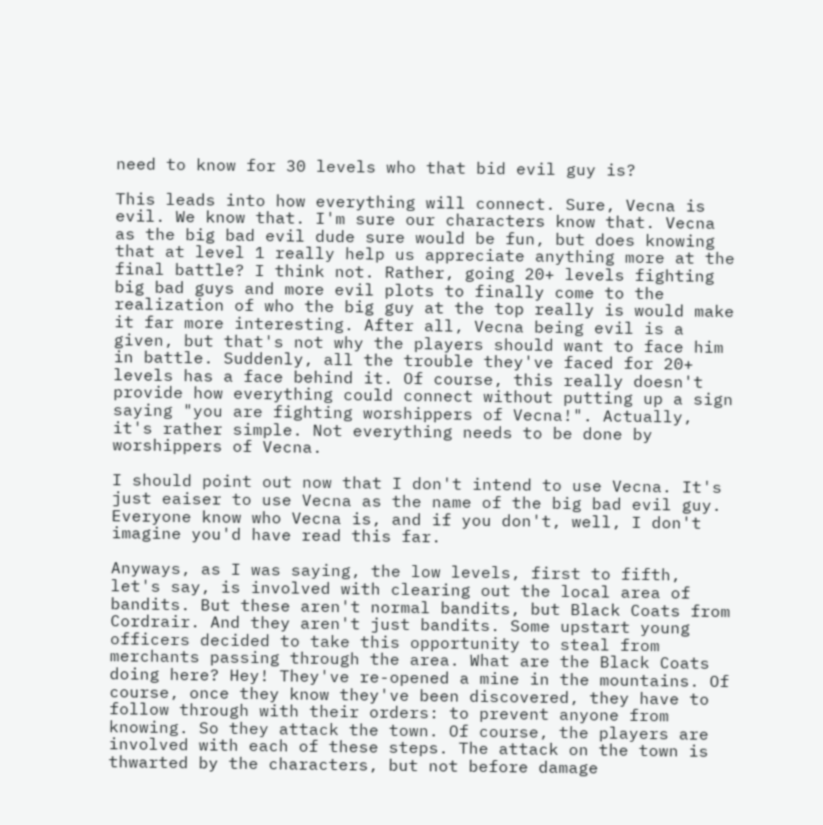need to know for 30 levels who that bid evil guy is?

This leads into how everything will connect. Sure, Vecna is evil. We know that. I'm sure our characters know that. Vecna as the big bad evil dude sure would be fun, but does knowing that at level 1 really help us appreciate anything more at the final battle? I think not. Rather, going 20+ levels fighting big bad guys and more evil plots to finally come to the realization of who the big guy at the top really is would make it far more interesting. After all, Vecna being evil is a given, but that's not why the players should want to face him in battle. Suddenly, all the trouble they've faced for 20+ levels has a face behind it. Of course, this really doesn't provide how everything could connect without putting up a sign saying "you are fighting worshippers of Vecna!". Actually, it's rather simple. Not everything needs to be done by worshippers of Vecna.

I should point out now that I don't intend to use Vecna. It's just eaiser to use Vecna as the name of the big bad evil guy. Everyone know who Vecna is, and if you don't, well, I don't imagine you'd have read this far.

Anyways, as I was saying, the low levels, first to fifth, let's say, is involved with clearing out the local area of bandits. But these aren't normal bandits, but Black Coats from Cordrair. And they aren't just bandits. Some upstart young officers decided to take this opportunity to steal from merchants passing through the area. What are the Black Coats doing here? Hey! They've re-opened a mine in the mountains. Of course, once they know they've been discovered, they have to follow through with their orders: to prevent anyone from knowing. So they attack the town. Of course, the players are involved with each of these steps. The attack on the town is thwarted by the characters, but not before damage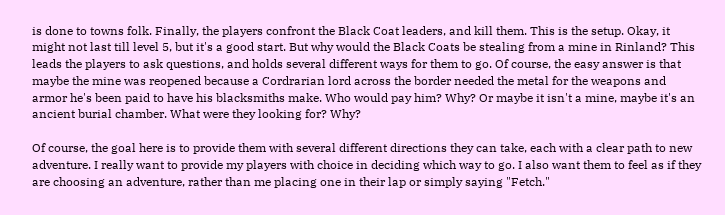is done to towns folk. Finally, the players confront the Black Coat leaders, and kill them. This is the setup. Okay, it might not last till level 5, but it's a good start. But why would the Black Coats be stealing from a mine in Rinland? This leads the players to ask questions, and holds several different ways for them to go. Of course, the easy answer is that maybe the mine was reopened because a Cordrarian lord across the border needed the metal for the weapons and armor he's been paid to have his blacksmiths make. Who would pay him? Why? Or maybe it isn't a mine, maybe it's an ancient burial chamber. What were they looking for? Why?

Of course, the goal here is to provide them with several different directions they can take, each with a clear path to new adventure. I really want to provide my players with choice in deciding which way to go. I also want them to feel as if they are choosing an adventure, rather than me placing one in their lap or simply saying "Fetch."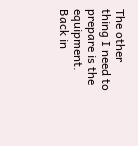The other thing I need to prepare is the equipment. Back in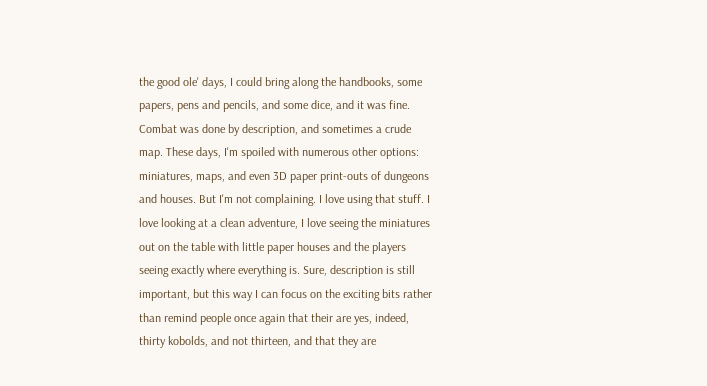the good ole' days, I could bring along the handbooks, some papers, pens and pencils, and some dice, and it was fine. Combat was done by description, and sometimes a crude map. These days, I'm spoiled with numerous other options: miniatures, maps, and even 3D paper print-outs of dungeons and houses. But I'm not complaining. I love using that stuff. I love looking at a clean adventure, I love seeing the miniatures out on the table with little paper houses and the players seeing exactly where everything is. Sure, description is still important, but this way I can focus on the exciting bits rather than remind people once again that their are yes, indeed, thirty kobolds, and not thirteen, and that they are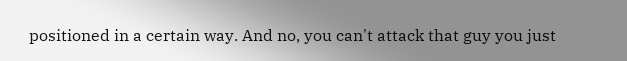positioned in a certain way. And no, you can't attack that guy you just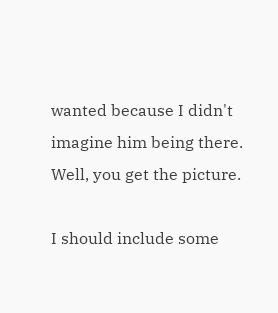wanted because I didn't imagine him being there. Well, you get the picture.

I should include some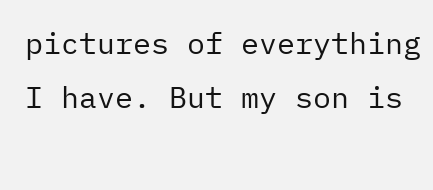pictures of everything I have. But my son is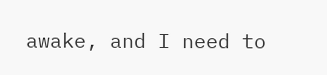awake, and I need to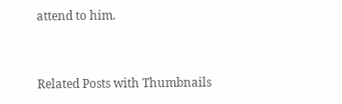attend to him.


Related Posts with Thumbnails